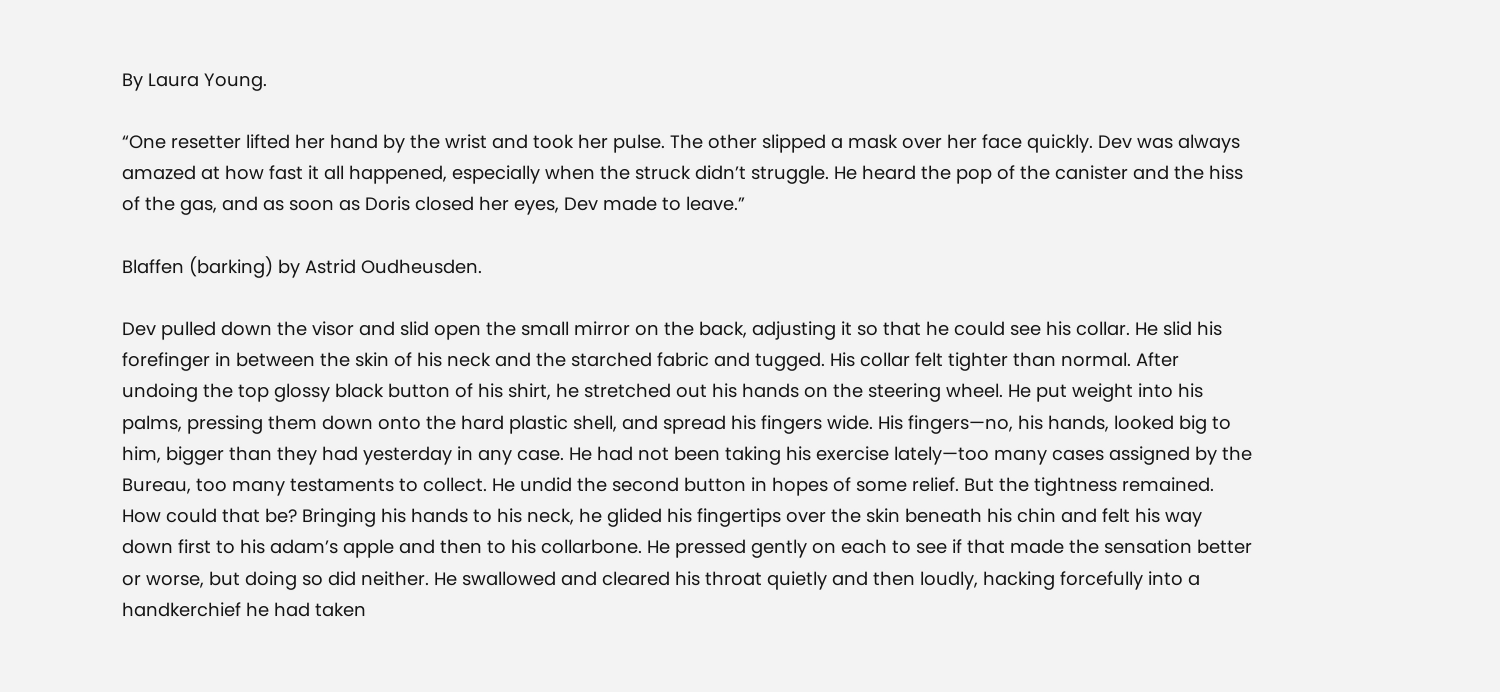By Laura Young.

“One resetter lifted her hand by the wrist and took her pulse. The other slipped a mask over her face quickly. Dev was always amazed at how fast it all happened, especially when the struck didn’t struggle. He heard the pop of the canister and the hiss of the gas, and as soon as Doris closed her eyes, Dev made to leave.”

Blaffen (barking) by Astrid Oudheusden.

Dev pulled down the visor and slid open the small mirror on the back, adjusting it so that he could see his collar. He slid his forefinger in between the skin of his neck and the starched fabric and tugged. His collar felt tighter than normal. After undoing the top glossy black button of his shirt, he stretched out his hands on the steering wheel. He put weight into his palms, pressing them down onto the hard plastic shell, and spread his fingers wide. His fingers—no, his hands, looked big to him, bigger than they had yesterday in any case. He had not been taking his exercise lately—too many cases assigned by the Bureau, too many testaments to collect. He undid the second button in hopes of some relief. But the tightness remained. How could that be? Bringing his hands to his neck, he glided his fingertips over the skin beneath his chin and felt his way down first to his adam’s apple and then to his collarbone. He pressed gently on each to see if that made the sensation better or worse, but doing so did neither. He swallowed and cleared his throat quietly and then loudly, hacking forcefully into a handkerchief he had taken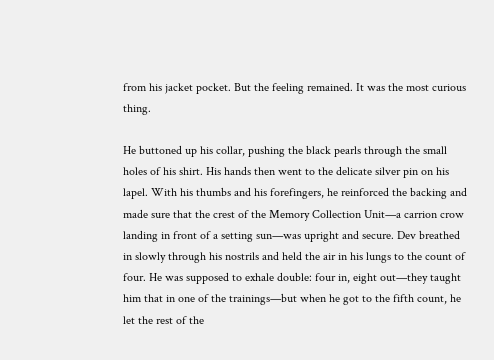from his jacket pocket. But the feeling remained. It was the most curious thing.

He buttoned up his collar, pushing the black pearls through the small holes of his shirt. His hands then went to the delicate silver pin on his lapel. With his thumbs and his forefingers, he reinforced the backing and made sure that the crest of the Memory Collection Unit—a carrion crow landing in front of a setting sun—was upright and secure. Dev breathed in slowly through his nostrils and held the air in his lungs to the count of four. He was supposed to exhale double: four in, eight out—they taught him that in one of the trainings—but when he got to the fifth count, he let the rest of the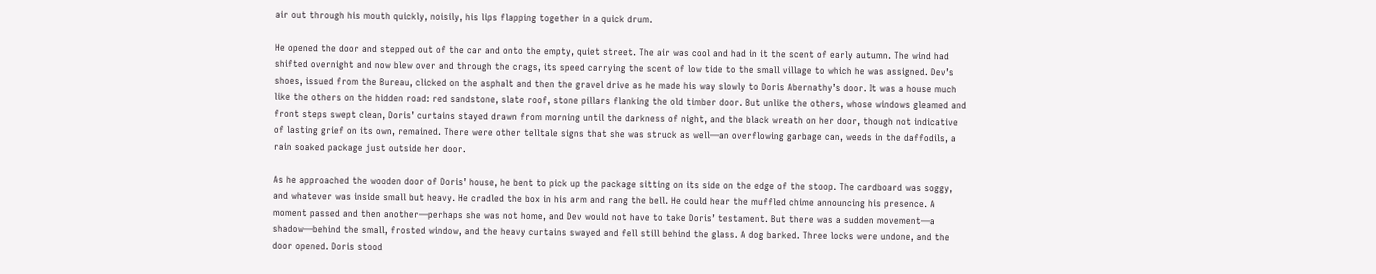air out through his mouth quickly, noisily, his lips flapping together in a quick drum.

He opened the door and stepped out of the car and onto the empty, quiet street. The air was cool and had in it the scent of early autumn. The wind had shifted overnight and now blew over and through the crags, its speed carrying the scent of low tide to the small village to which he was assigned. Dev’s shoes, issued from the Bureau, clicked on the asphalt and then the gravel drive as he made his way slowly to Doris Abernathy’s door. It was a house much like the others on the hidden road: red sandstone, slate roof, stone pillars flanking the old timber door. But unlike the others, whose windows gleamed and front steps swept clean, Doris’ curtains stayed drawn from morning until the darkness of night, and the black wreath on her door, though not indicative of lasting grief on its own, remained. There were other telltale signs that she was struck as well—an overflowing garbage can, weeds in the daffodils, a rain soaked package just outside her door.

As he approached the wooden door of Doris’ house, he bent to pick up the package sitting on its side on the edge of the stoop. The cardboard was soggy, and whatever was inside small but heavy. He cradled the box in his arm and rang the bell. He could hear the muffled chime announcing his presence. A moment passed and then another—perhaps she was not home, and Dev would not have to take Doris’ testament. But there was a sudden movement—a shadow—behind the small, frosted window, and the heavy curtains swayed and fell still behind the glass. A dog barked. Three locks were undone, and the door opened. Doris stood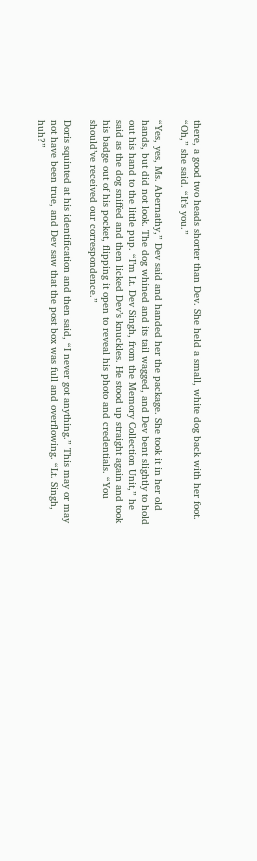there, a good two heads shorter than Dev. She held a small, white dog back with her foot. “Oh,” she said. “It’s you.”

“Yes, yes, Ms. Abernathy,” Dev said and handed her the package. She took it in her old hands, but did not look. The dog whined and its tail wagged, and Dev bent slightly to hold out his hand to the little pup. “I’m Lt. Dev Singh, from the Memory Collection Unit,” he said as the dog sniffed and then licked Dev’s knuckles. He stood up straight again and took his badge out of his pocket, flipping it open to reveal his photo and credentials. “You should’ve received our correspondence.”

Doris squinted at his identification and then said, “I never got anything.” This may or may not have been true, and Dev saw that the post box was full and overflowing. “Lt. Singh, huh?”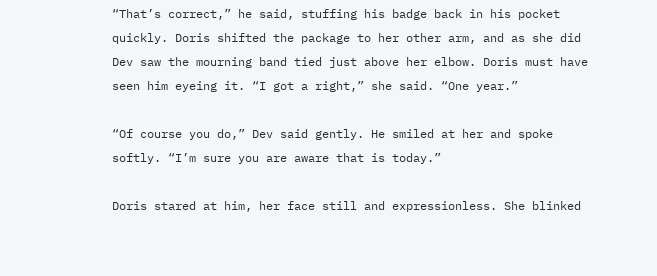“That’s correct,” he said, stuffing his badge back in his pocket quickly. Doris shifted the package to her other arm, and as she did Dev saw the mourning band tied just above her elbow. Doris must have seen him eyeing it. “I got a right,” she said. “One year.”

“Of course you do,” Dev said gently. He smiled at her and spoke softly. “I’m sure you are aware that is today.”

Doris stared at him, her face still and expressionless. She blinked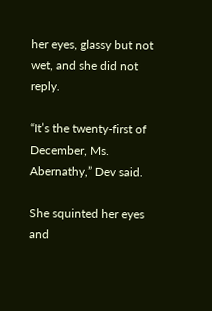her eyes, glassy but not wet, and she did not reply.

“It’s the twenty-first of December, Ms. Abernathy,” Dev said.

She squinted her eyes and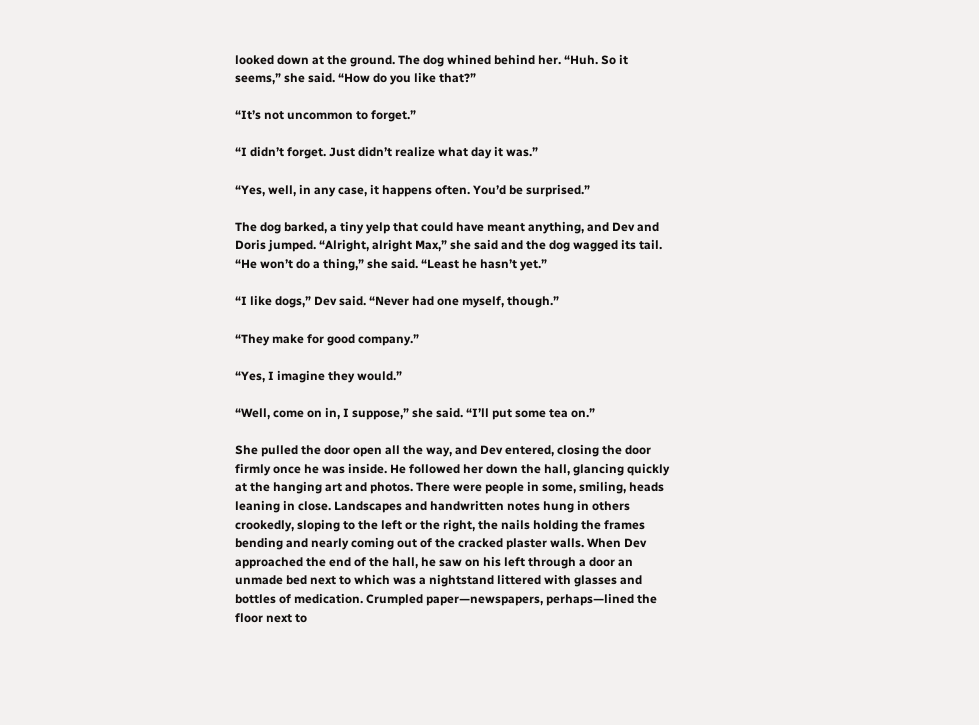looked down at the ground. The dog whined behind her. “Huh. So it seems,” she said. “How do you like that?”

“It’s not uncommon to forget.”

“I didn’t forget. Just didn’t realize what day it was.”

“Yes, well, in any case, it happens often. You’d be surprised.”

The dog barked, a tiny yelp that could have meant anything, and Dev and Doris jumped. “Alright, alright Max,” she said and the dog wagged its tail. “He won’t do a thing,” she said. “Least he hasn’t yet.”

“I like dogs,” Dev said. “Never had one myself, though.”

“They make for good company.”

“Yes, I imagine they would.”

“Well, come on in, I suppose,” she said. “I’ll put some tea on.”

She pulled the door open all the way, and Dev entered, closing the door firmly once he was inside. He followed her down the hall, glancing quickly at the hanging art and photos. There were people in some, smiling, heads leaning in close. Landscapes and handwritten notes hung in others crookedly, sloping to the left or the right, the nails holding the frames bending and nearly coming out of the cracked plaster walls. When Dev approached the end of the hall, he saw on his left through a door an unmade bed next to which was a nightstand littered with glasses and bottles of medication. Crumpled paper—newspapers, perhaps—lined the floor next to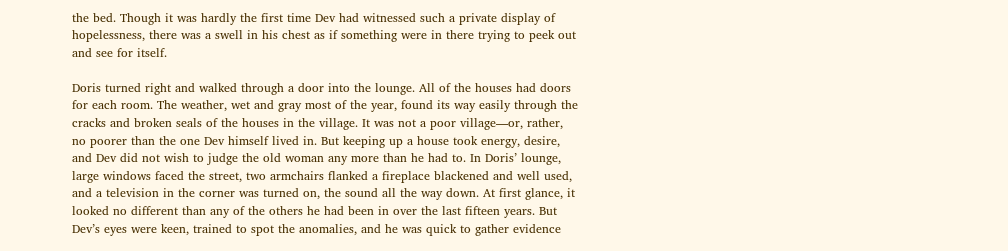the bed. Though it was hardly the first time Dev had witnessed such a private display of hopelessness, there was a swell in his chest as if something were in there trying to peek out and see for itself.

Doris turned right and walked through a door into the lounge. All of the houses had doors for each room. The weather, wet and gray most of the year, found its way easily through the cracks and broken seals of the houses in the village. It was not a poor village—or, rather, no poorer than the one Dev himself lived in. But keeping up a house took energy, desire, and Dev did not wish to judge the old woman any more than he had to. In Doris’ lounge, large windows faced the street, two armchairs flanked a fireplace blackened and well used, and a television in the corner was turned on, the sound all the way down. At first glance, it looked no different than any of the others he had been in over the last fifteen years. But Dev’s eyes were keen, trained to spot the anomalies, and he was quick to gather evidence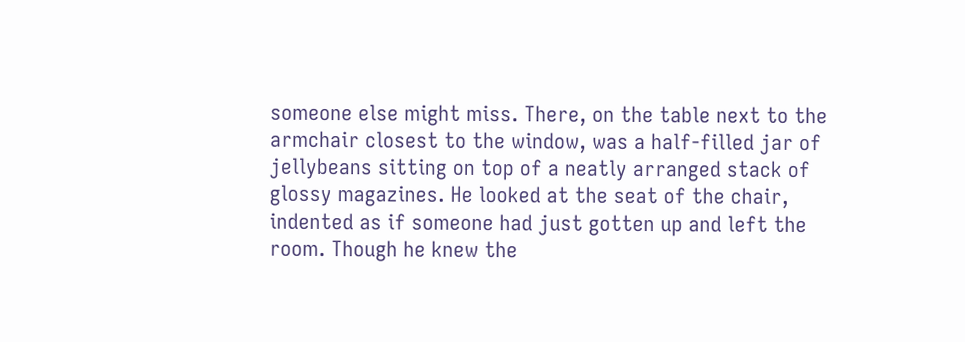someone else might miss. There, on the table next to the armchair closest to the window, was a half-filled jar of jellybeans sitting on top of a neatly arranged stack of glossy magazines. He looked at the seat of the chair, indented as if someone had just gotten up and left the room. Though he knew the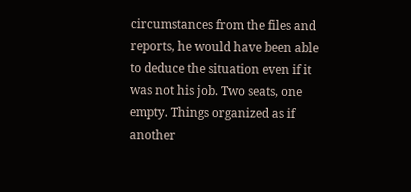circumstances from the files and reports, he would have been able to deduce the situation even if it was not his job. Two seats, one empty. Things organized as if another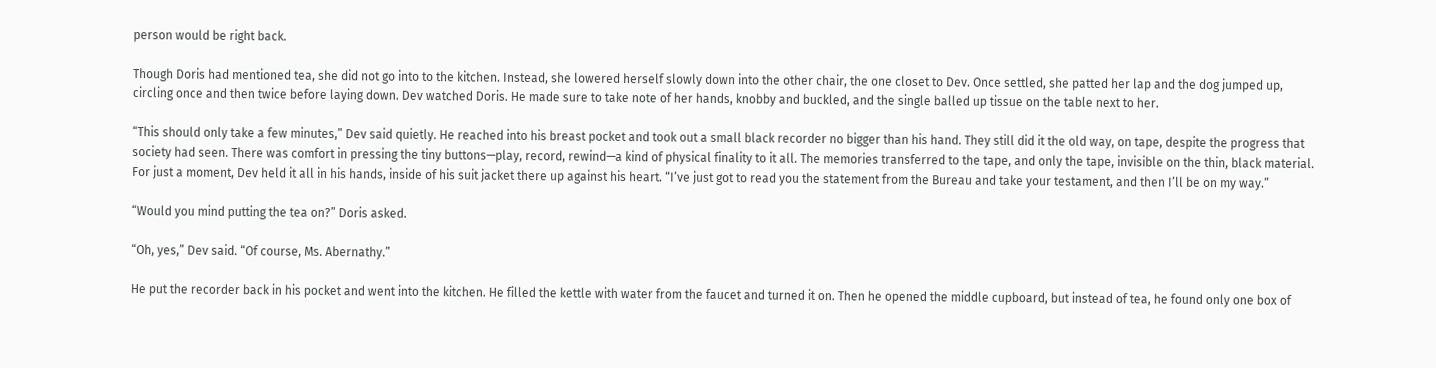person would be right back.

Though Doris had mentioned tea, she did not go into to the kitchen. Instead, she lowered herself slowly down into the other chair, the one closet to Dev. Once settled, she patted her lap and the dog jumped up, circling once and then twice before laying down. Dev watched Doris. He made sure to take note of her hands, knobby and buckled, and the single balled up tissue on the table next to her.

“This should only take a few minutes,” Dev said quietly. He reached into his breast pocket and took out a small black recorder no bigger than his hand. They still did it the old way, on tape, despite the progress that society had seen. There was comfort in pressing the tiny buttons—play, record, rewind—a kind of physical finality to it all. The memories transferred to the tape, and only the tape, invisible on the thin, black material. For just a moment, Dev held it all in his hands, inside of his suit jacket there up against his heart. “I’ve just got to read you the statement from the Bureau and take your testament, and then I’ll be on my way.”

“Would you mind putting the tea on?” Doris asked.

“Oh, yes,” Dev said. “Of course, Ms. Abernathy.”

He put the recorder back in his pocket and went into the kitchen. He filled the kettle with water from the faucet and turned it on. Then he opened the middle cupboard, but instead of tea, he found only one box of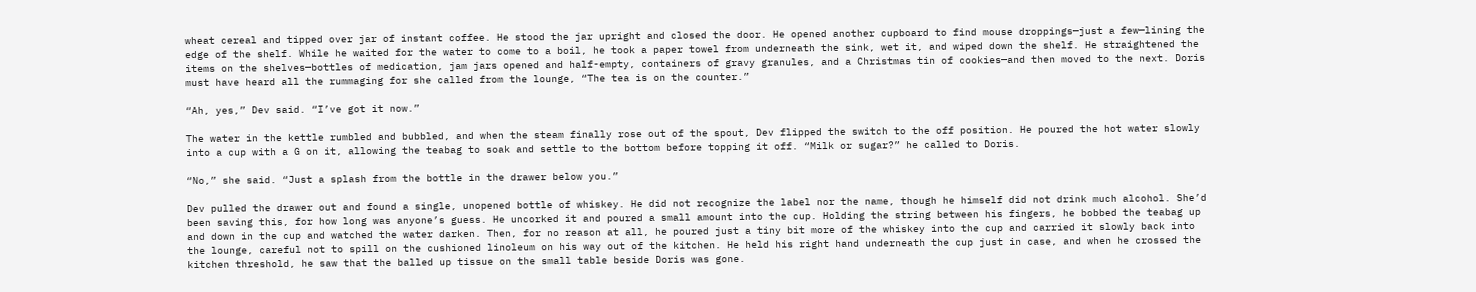wheat cereal and tipped over jar of instant coffee. He stood the jar upright and closed the door. He opened another cupboard to find mouse droppings—just a few—lining the edge of the shelf. While he waited for the water to come to a boil, he took a paper towel from underneath the sink, wet it, and wiped down the shelf. He straightened the items on the shelves—bottles of medication, jam jars opened and half-empty, containers of gravy granules, and a Christmas tin of cookies—and then moved to the next. Doris must have heard all the rummaging for she called from the lounge, “The tea is on the counter.”

“Ah, yes,” Dev said. “I’ve got it now.”

The water in the kettle rumbled and bubbled, and when the steam finally rose out of the spout, Dev flipped the switch to the off position. He poured the hot water slowly into a cup with a G on it, allowing the teabag to soak and settle to the bottom before topping it off. “Milk or sugar?” he called to Doris.

“No,” she said. “Just a splash from the bottle in the drawer below you.”

Dev pulled the drawer out and found a single, unopened bottle of whiskey. He did not recognize the label nor the name, though he himself did not drink much alcohol. She’d been saving this, for how long was anyone’s guess. He uncorked it and poured a small amount into the cup. Holding the string between his fingers, he bobbed the teabag up and down in the cup and watched the water darken. Then, for no reason at all, he poured just a tiny bit more of the whiskey into the cup and carried it slowly back into the lounge, careful not to spill on the cushioned linoleum on his way out of the kitchen. He held his right hand underneath the cup just in case, and when he crossed the kitchen threshold, he saw that the balled up tissue on the small table beside Doris was gone.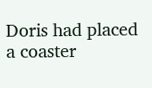Doris had placed a coaster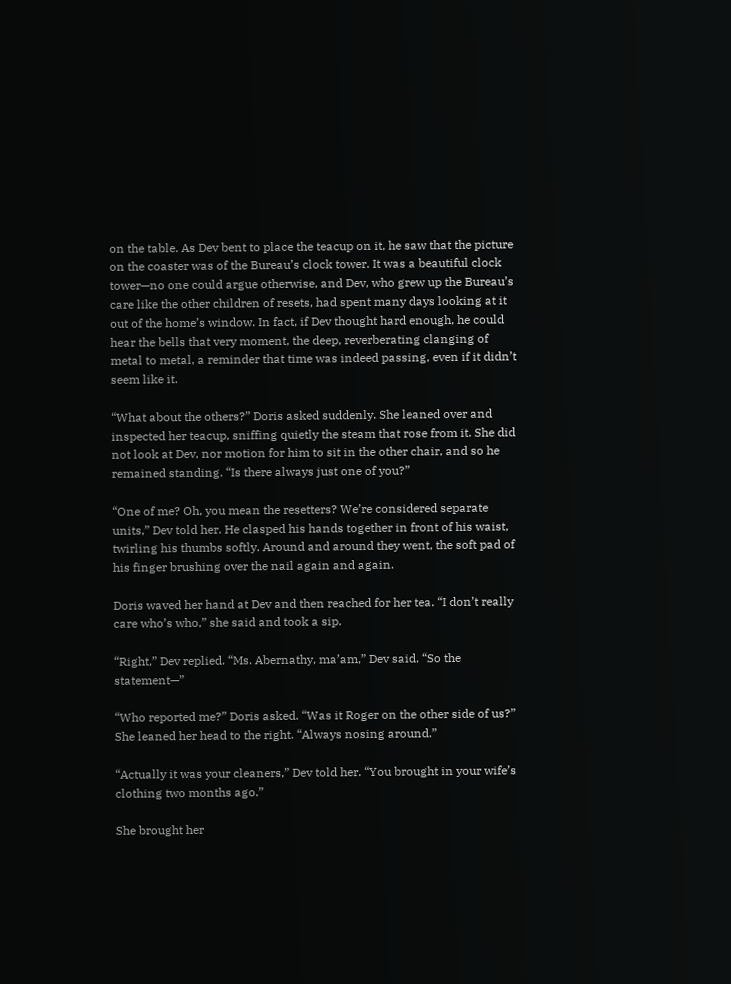on the table. As Dev bent to place the teacup on it, he saw that the picture on the coaster was of the Bureau’s clock tower. It was a beautiful clock tower—no one could argue otherwise, and Dev, who grew up the Bureau’s care like the other children of resets, had spent many days looking at it out of the home’s window. In fact, if Dev thought hard enough, he could hear the bells that very moment, the deep, reverberating clanging of metal to metal, a reminder that time was indeed passing, even if it didn’t seem like it.

“What about the others?” Doris asked suddenly. She leaned over and inspected her teacup, sniffing quietly the steam that rose from it. She did not look at Dev, nor motion for him to sit in the other chair, and so he remained standing. “Is there always just one of you?”

“One of me? Oh, you mean the resetters? We’re considered separate units,” Dev told her. He clasped his hands together in front of his waist, twirling his thumbs softly. Around and around they went, the soft pad of his finger brushing over the nail again and again.

Doris waved her hand at Dev and then reached for her tea. “I don’t really care who’s who,” she said and took a sip.

“Right,” Dev replied. “Ms. Abernathy, ma’am,” Dev said. “So the statement—”

“Who reported me?” Doris asked. “Was it Roger on the other side of us?” She leaned her head to the right. “Always nosing around.”

“Actually it was your cleaners,” Dev told her. “You brought in your wife’s clothing two months ago.”

She brought her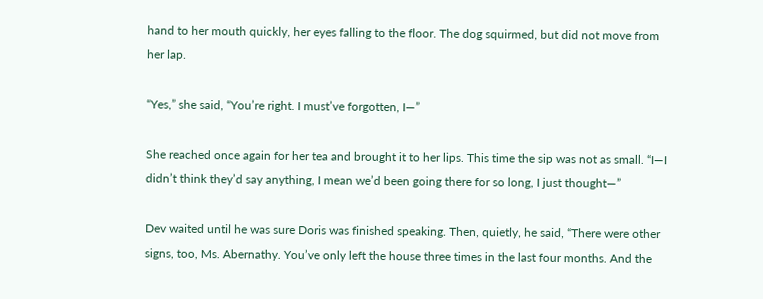hand to her mouth quickly, her eyes falling to the floor. The dog squirmed, but did not move from her lap.

“Yes,” she said, “You’re right. I must’ve forgotten, I—”

She reached once again for her tea and brought it to her lips. This time the sip was not as small. “I—I didn’t think they’d say anything, I mean we’d been going there for so long, I just thought—”

Dev waited until he was sure Doris was finished speaking. Then, quietly, he said, “There were other signs, too, Ms. Abernathy. You’ve only left the house three times in the last four months. And the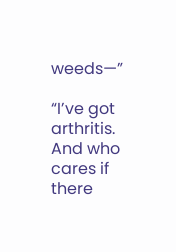weeds—”

“I’ve got arthritis. And who cares if there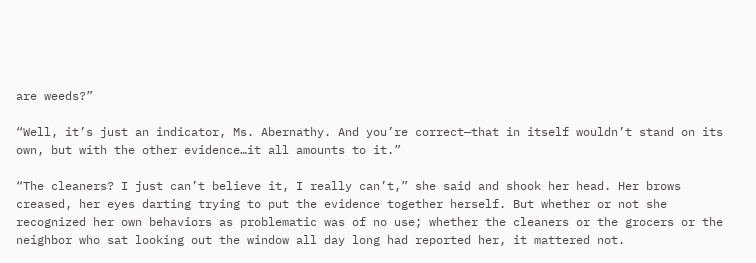are weeds?”

“Well, it’s just an indicator, Ms. Abernathy. And you’re correct—that in itself wouldn’t stand on its own, but with the other evidence…it all amounts to it.”

“The cleaners? I just can’t believe it, I really can’t,” she said and shook her head. Her brows creased, her eyes darting trying to put the evidence together herself. But whether or not she recognized her own behaviors as problematic was of no use; whether the cleaners or the grocers or the neighbor who sat looking out the window all day long had reported her, it mattered not.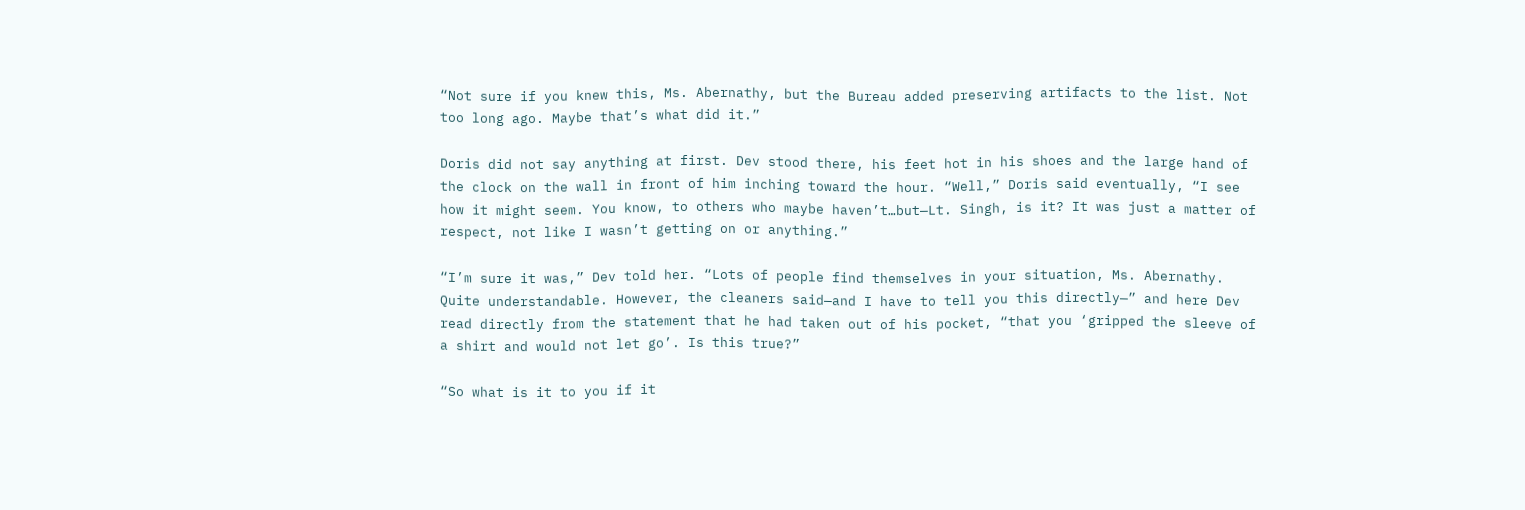“Not sure if you knew this, Ms. Abernathy, but the Bureau added preserving artifacts to the list. Not too long ago. Maybe that’s what did it.”

Doris did not say anything at first. Dev stood there, his feet hot in his shoes and the large hand of the clock on the wall in front of him inching toward the hour. “Well,” Doris said eventually, “I see how it might seem. You know, to others who maybe haven’t…but—Lt. Singh, is it? It was just a matter of respect, not like I wasn’t getting on or anything.”

“I’m sure it was,” Dev told her. “Lots of people find themselves in your situation, Ms. Abernathy. Quite understandable. However, the cleaners said—and I have to tell you this directly—” and here Dev read directly from the statement that he had taken out of his pocket, “that you ‘gripped the sleeve of a shirt and would not let go’. Is this true?”

“So what is it to you if it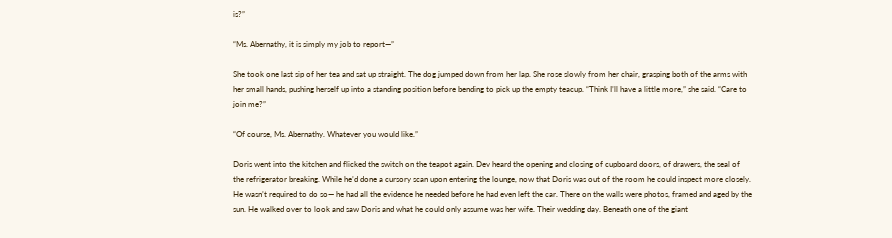is?”

“Ms. Abernathy, it is simply my job to report—”

She took one last sip of her tea and sat up straight. The dog jumped down from her lap. She rose slowly from her chair, grasping both of the arms with her small hands, pushing herself up into a standing position before bending to pick up the empty teacup. “Think I’ll have a little more,” she said. “Care to join me?”

“Of course, Ms. Abernathy. Whatever you would like.”

Doris went into the kitchen and flicked the switch on the teapot again. Dev heard the opening and closing of cupboard doors, of drawers, the seal of the refrigerator breaking. While he’d done a cursory scan upon entering the lounge, now that Doris was out of the room he could inspect more closely. He wasn’t required to do so— he had all the evidence he needed before he had even left the car. There on the walls were photos, framed and aged by the sun. He walked over to look and saw Doris and what he could only assume was her wife. Their wedding day. Beneath one of the giant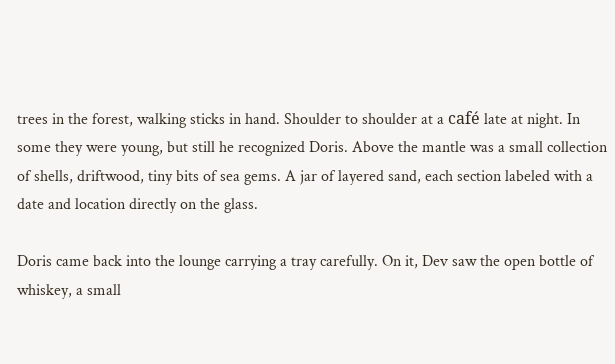trees in the forest, walking sticks in hand. Shoulder to shoulder at a café late at night. In some they were young, but still he recognized Doris. Above the mantle was a small collection of shells, driftwood, tiny bits of sea gems. A jar of layered sand, each section labeled with a date and location directly on the glass.

Doris came back into the lounge carrying a tray carefully. On it, Dev saw the open bottle of whiskey, a small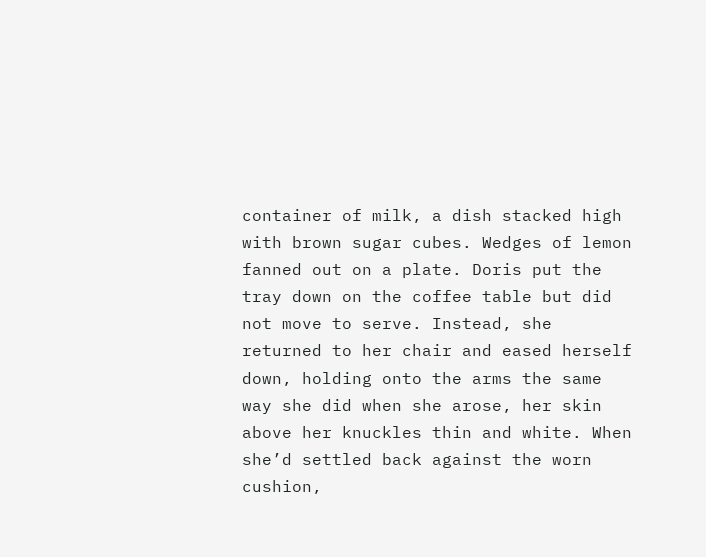container of milk, a dish stacked high with brown sugar cubes. Wedges of lemon fanned out on a plate. Doris put the tray down on the coffee table but did not move to serve. Instead, she returned to her chair and eased herself down, holding onto the arms the same way she did when she arose, her skin above her knuckles thin and white. When she’d settled back against the worn cushion,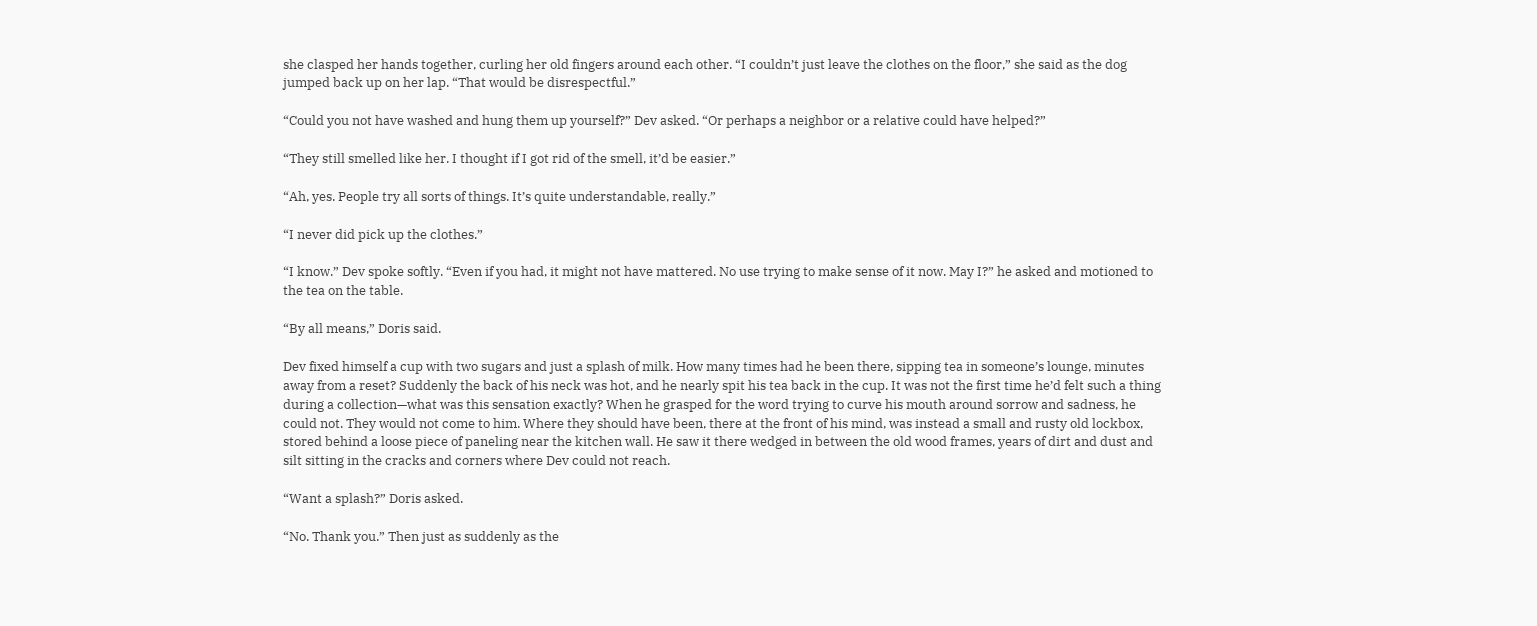she clasped her hands together, curling her old fingers around each other. “I couldn’t just leave the clothes on the floor,” she said as the dog jumped back up on her lap. “That would be disrespectful.”

“Could you not have washed and hung them up yourself?” Dev asked. “Or perhaps a neighbor or a relative could have helped?”

“They still smelled like her. I thought if I got rid of the smell, it’d be easier.”

“Ah, yes. People try all sorts of things. It’s quite understandable, really.”

“I never did pick up the clothes.”

“I know.” Dev spoke softly. “Even if you had, it might not have mattered. No use trying to make sense of it now. May I?” he asked and motioned to the tea on the table.

“By all means,” Doris said.

Dev fixed himself a cup with two sugars and just a splash of milk. How many times had he been there, sipping tea in someone’s lounge, minutes away from a reset? Suddenly the back of his neck was hot, and he nearly spit his tea back in the cup. It was not the first time he’d felt such a thing during a collection—what was this sensation exactly? When he grasped for the word trying to curve his mouth around sorrow and sadness, he could not. They would not come to him. Where they should have been, there at the front of his mind, was instead a small and rusty old lockbox, stored behind a loose piece of paneling near the kitchen wall. He saw it there wedged in between the old wood frames, years of dirt and dust and silt sitting in the cracks and corners where Dev could not reach.

“Want a splash?” Doris asked.

“No. Thank you.” Then just as suddenly as the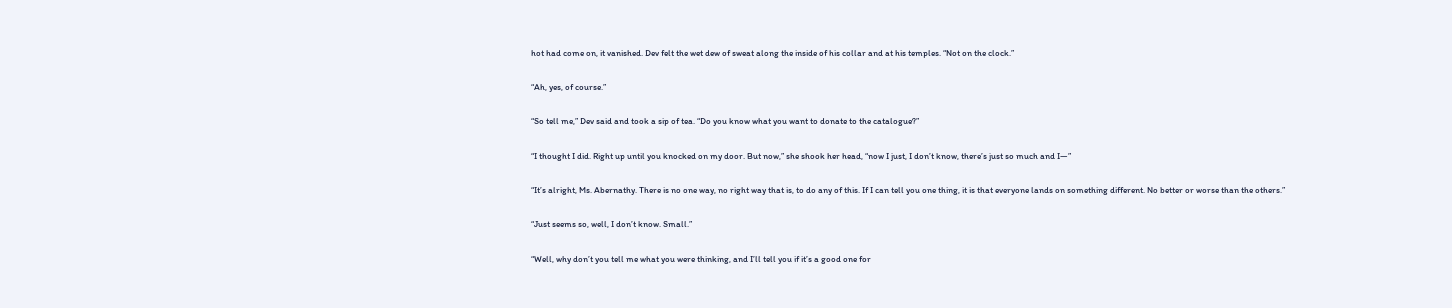hot had come on, it vanished. Dev felt the wet dew of sweat along the inside of his collar and at his temples. “Not on the clock.”

“Ah, yes, of course.”

“So tell me,” Dev said and took a sip of tea. “Do you know what you want to donate to the catalogue?”

“I thought I did. Right up until you knocked on my door. But now,” she shook her head, “now I just, I don’t know, there’s just so much and I—”

“It’s alright, Ms. Abernathy. There is no one way, no right way that is, to do any of this. If I can tell you one thing, it is that everyone lands on something different. No better or worse than the others.”

“Just seems so, well, I don’t know. Small.”

“Well, why don’t you tell me what you were thinking, and I’ll tell you if it’s a good one for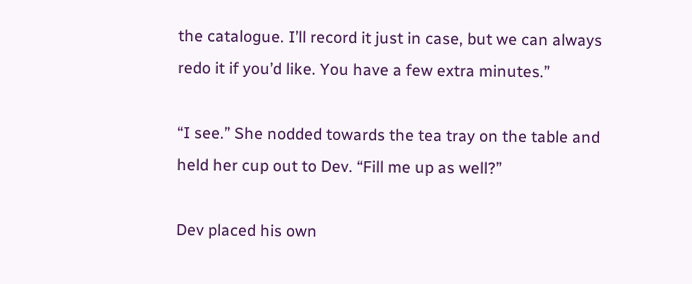the catalogue. I’ll record it just in case, but we can always redo it if you’d like. You have a few extra minutes.”

“I see.” She nodded towards the tea tray on the table and held her cup out to Dev. “Fill me up as well?”

Dev placed his own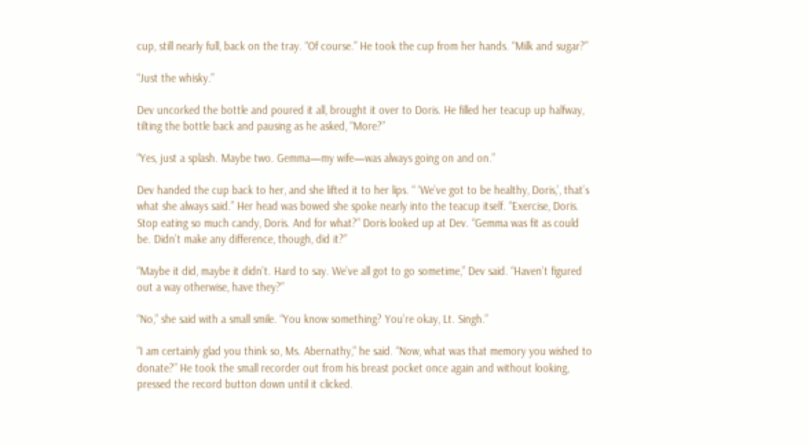cup, still nearly full, back on the tray. “Of course.” He took the cup from her hands. “Milk and sugar?”

“Just the whisky.”

Dev uncorked the bottle and poured it all, brought it over to Doris. He filled her teacup up halfway, tilting the bottle back and pausing as he asked, “More?”

“Yes, just a splash. Maybe two. Gemma—my wife—was always going on and on.”

Dev handed the cup back to her, and she lifted it to her lips. “ ‘We’ve got to be healthy, Doris,’, that’s what she always said.” Her head was bowed she spoke nearly into the teacup itself. “Exercise, Doris. Stop eating so much candy, Doris. And for what?” Doris looked up at Dev. “Gemma was fit as could be. Didn’t make any difference, though, did it?”

“Maybe it did, maybe it didn’t. Hard to say. We’ve all got to go sometime,” Dev said. “Haven’t figured out a way otherwise, have they?”

“No,” she said with a small smile. “You know something? You’re okay, Lt. Singh.”

“I am certainly glad you think so, Ms. Abernathy,” he said. “Now, what was that memory you wished to donate?” He took the small recorder out from his breast pocket once again and without looking, pressed the record button down until it clicked.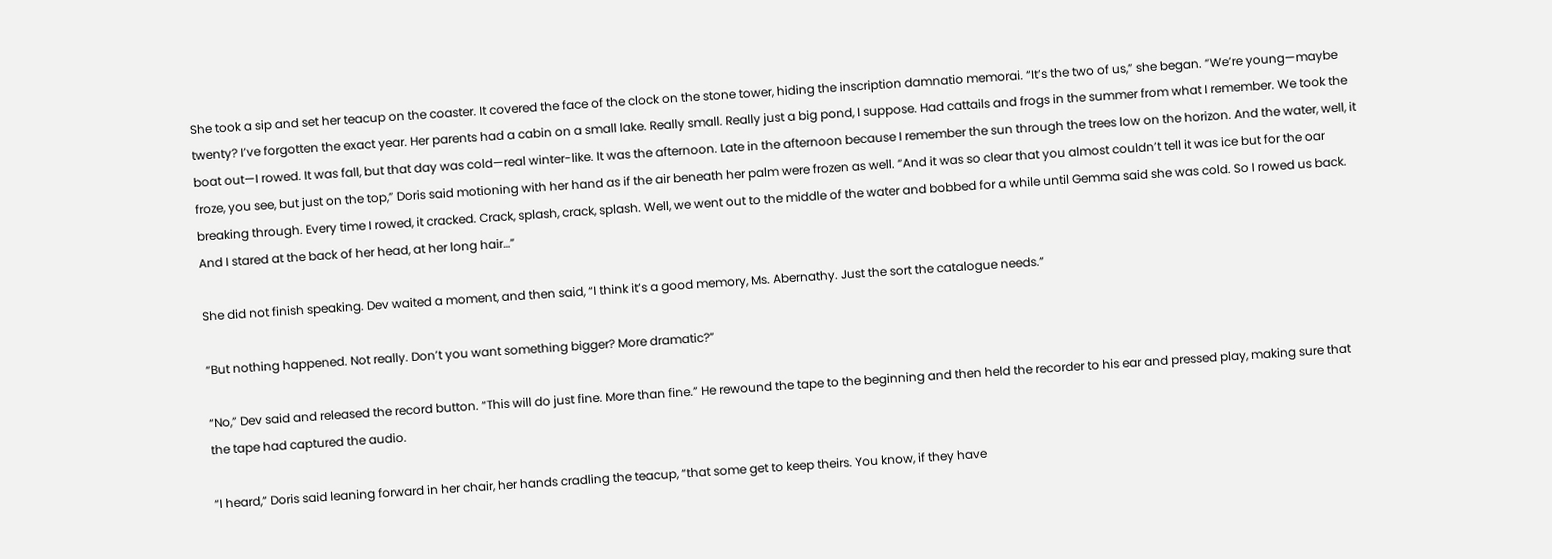She took a sip and set her teacup on the coaster. It covered the face of the clock on the stone tower, hiding the inscription damnatio memorai. “It’s the two of us,” she began. “We’re young—maybe twenty? I’ve forgotten the exact year. Her parents had a cabin on a small lake. Really small. Really just a big pond, I suppose. Had cattails and frogs in the summer from what I remember. We took the boat out—I rowed. It was fall, but that day was cold—real winter-like. It was the afternoon. Late in the afternoon because I remember the sun through the trees low on the horizon. And the water, well, it froze, you see, but just on the top,” Doris said motioning with her hand as if the air beneath her palm were frozen as well. “And it was so clear that you almost couldn’t tell it was ice but for the oar breaking through. Every time I rowed, it cracked. Crack, splash, crack, splash. Well, we went out to the middle of the water and bobbed for a while until Gemma said she was cold. So I rowed us back. And I stared at the back of her head, at her long hair…”

She did not finish speaking. Dev waited a moment, and then said, “I think it’s a good memory, Ms. Abernathy. Just the sort the catalogue needs.”

“But nothing happened. Not really. Don’t you want something bigger? More dramatic?”

“No,” Dev said and released the record button. “This will do just fine. More than fine.” He rewound the tape to the beginning and then held the recorder to his ear and pressed play, making sure that the tape had captured the audio.

“I heard,” Doris said leaning forward in her chair, her hands cradling the teacup, “that some get to keep theirs. You know, if they have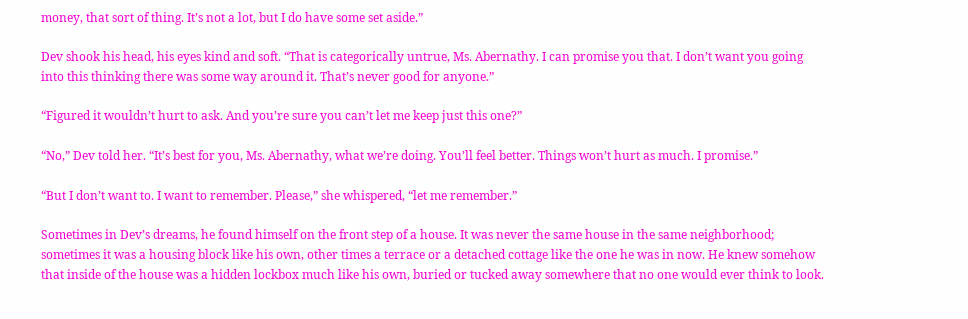money, that sort of thing. It’s not a lot, but I do have some set aside.”

Dev shook his head, his eyes kind and soft. “That is categorically untrue, Ms. Abernathy. I can promise you that. I don’t want you going into this thinking there was some way around it. That’s never good for anyone.”

“Figured it wouldn’t hurt to ask. And you’re sure you can’t let me keep just this one?”

“No,” Dev told her. “It’s best for you, Ms. Abernathy, what we’re doing. You’ll feel better. Things won’t hurt as much. I promise.”

“But I don’t want to. I want to remember. Please,” she whispered, “let me remember.”

Sometimes in Dev’s dreams, he found himself on the front step of a house. It was never the same house in the same neighborhood; sometimes it was a housing block like his own, other times a terrace or a detached cottage like the one he was in now. He knew somehow that inside of the house was a hidden lockbox much like his own, buried or tucked away somewhere that no one would ever think to look.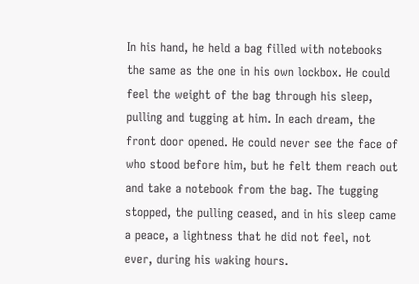In his hand, he held a bag filled with notebooks the same as the one in his own lockbox. He could feel the weight of the bag through his sleep, pulling and tugging at him. In each dream, the front door opened. He could never see the face of who stood before him, but he felt them reach out and take a notebook from the bag. The tugging stopped, the pulling ceased, and in his sleep came a peace, a lightness that he did not feel, not ever, during his waking hours.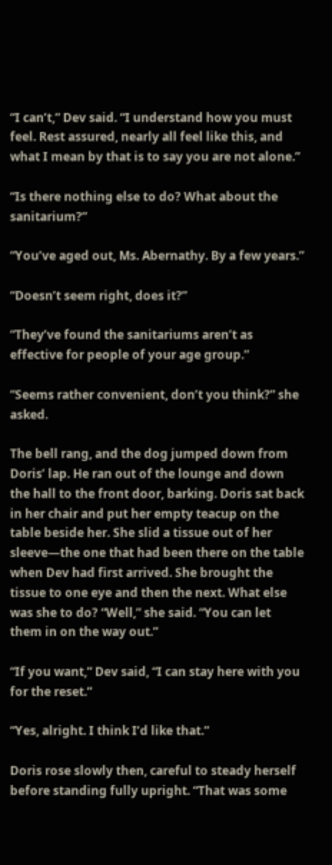“I can’t,” Dev said. “I understand how you must feel. Rest assured, nearly all feel like this, and what I mean by that is to say you are not alone.”

“Is there nothing else to do? What about the sanitarium?”

“You’ve aged out, Ms. Abernathy. By a few years.”

“Doesn’t seem right, does it?”

“They’ve found the sanitariums aren’t as effective for people of your age group.”

“Seems rather convenient, don’t you think?” she asked.

The bell rang, and the dog jumped down from Doris’ lap. He ran out of the lounge and down the hall to the front door, barking. Doris sat back in her chair and put her empty teacup on the table beside her. She slid a tissue out of her sleeve—the one that had been there on the table when Dev had first arrived. She brought the tissue to one eye and then the next. What else was she to do? “Well,” she said. “You can let them in on the way out.”

“If you want,” Dev said, “I can stay here with you for the reset.”

“Yes, alright. I think I’d like that.”

Doris rose slowly then, careful to steady herself before standing fully upright. “That was some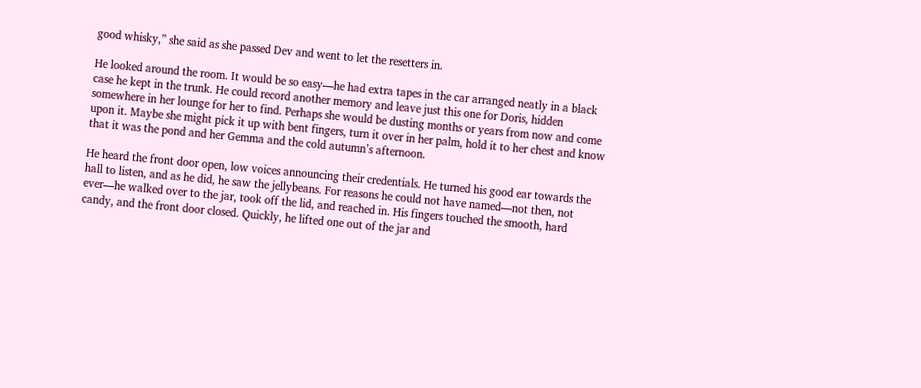good whisky,” she said as she passed Dev and went to let the resetters in.

He looked around the room. It would be so easy—he had extra tapes in the car arranged neatly in a black case he kept in the trunk. He could record another memory and leave just this one for Doris, hidden somewhere in her lounge for her to find. Perhaps she would be dusting months or years from now and come upon it. Maybe she might pick it up with bent fingers, turn it over in her palm, hold it to her chest and know that it was the pond and her Gemma and the cold autumn’s afternoon.

He heard the front door open, low voices announcing their credentials. He turned his good ear towards the hall to listen, and as he did, he saw the jellybeans. For reasons he could not have named—not then, not ever—he walked over to the jar, took off the lid, and reached in. His fingers touched the smooth, hard candy, and the front door closed. Quickly, he lifted one out of the jar and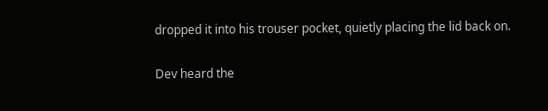dropped it into his trouser pocket, quietly placing the lid back on.

Dev heard the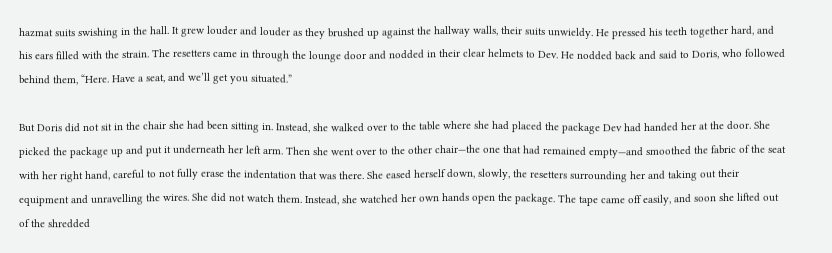hazmat suits swishing in the hall. It grew louder and louder as they brushed up against the hallway walls, their suits unwieldy. He pressed his teeth together hard, and his ears filled with the strain. The resetters came in through the lounge door and nodded in their clear helmets to Dev. He nodded back and said to Doris, who followed behind them, “Here. Have a seat, and we’ll get you situated.”

But Doris did not sit in the chair she had been sitting in. Instead, she walked over to the table where she had placed the package Dev had handed her at the door. She picked the package up and put it underneath her left arm. Then she went over to the other chair—the one that had remained empty—and smoothed the fabric of the seat with her right hand, careful to not fully erase the indentation that was there. She eased herself down, slowly, the resetters surrounding her and taking out their equipment and unravelling the wires. She did not watch them. Instead, she watched her own hands open the package. The tape came off easily, and soon she lifted out of the shredded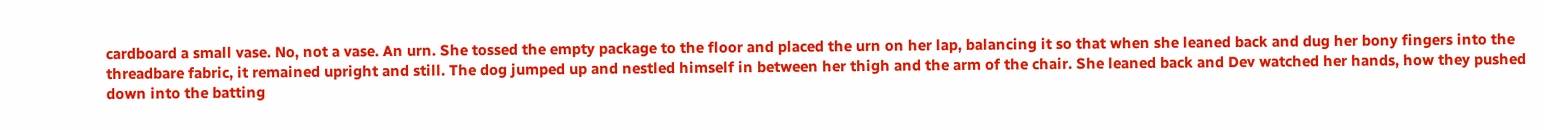cardboard a small vase. No, not a vase. An urn. She tossed the empty package to the floor and placed the urn on her lap, balancing it so that when she leaned back and dug her bony fingers into the threadbare fabric, it remained upright and still. The dog jumped up and nestled himself in between her thigh and the arm of the chair. She leaned back and Dev watched her hands, how they pushed down into the batting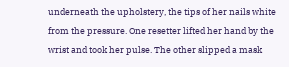underneath the upholstery, the tips of her nails white from the pressure. One resetter lifted her hand by the wrist and took her pulse. The other slipped a mask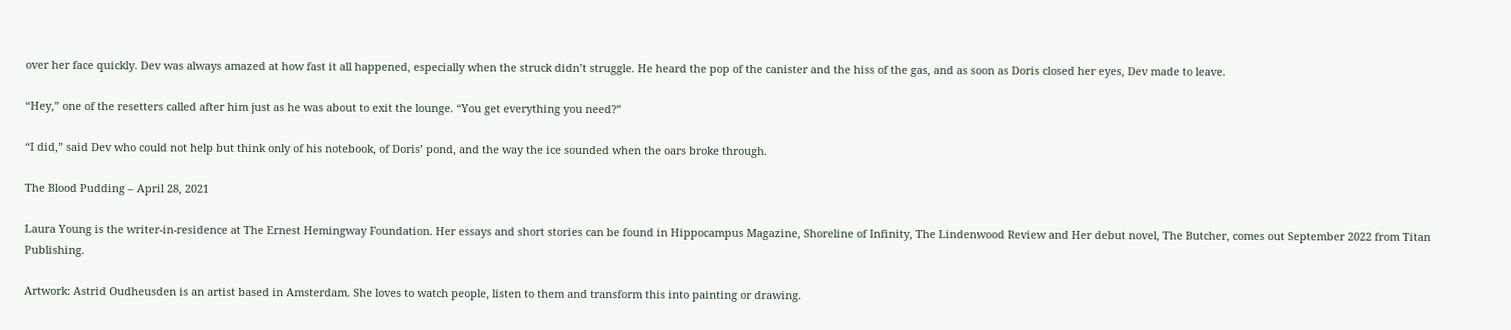over her face quickly. Dev was always amazed at how fast it all happened, especially when the struck didn’t struggle. He heard the pop of the canister and the hiss of the gas, and as soon as Doris closed her eyes, Dev made to leave.

“Hey,” one of the resetters called after him just as he was about to exit the lounge. “You get everything you need?”

“I did,” said Dev who could not help but think only of his notebook, of Doris’ pond, and the way the ice sounded when the oars broke through.

The Blood Pudding – April 28, 2021

Laura Young is the writer-in-residence at The Ernest Hemingway Foundation. Her essays and short stories can be found in Hippocampus Magazine, Shoreline of Infinity, The Lindenwood Review and Her debut novel, The Butcher, comes out September 2022 from Titan Publishing.

Artwork: Astrid Oudheusden is an artist based in Amsterdam. She loves to watch people, listen to them and transform this into painting or drawing.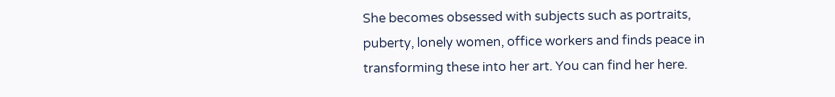She becomes obsessed with subjects such as portraits, puberty, lonely women, office workers and finds peace in transforming these into her art. You can find her here.